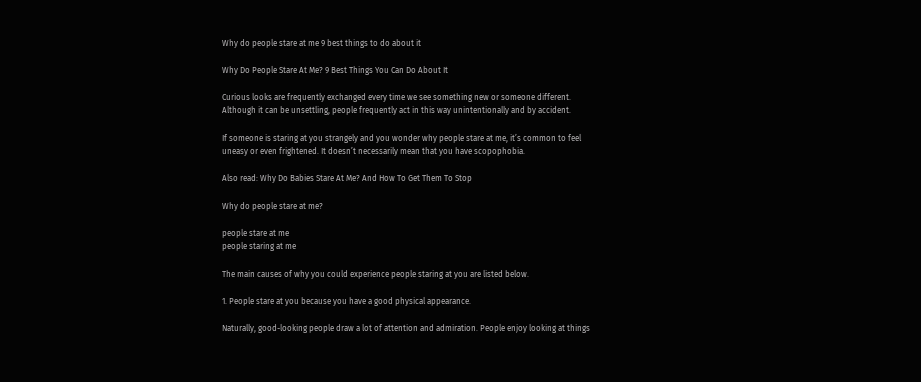Why do people stare at me 9 best things to do about it

Why Do People Stare At Me? 9 Best Things You Can Do About It

Curious looks are frequently exchanged every time we see something new or someone different. Although it can be unsettling, people frequently act in this way unintentionally and by accident.

If someone is staring at you strangely and you wonder why people stare at me, it’s common to feel uneasy or even frightened. It doesn’t necessarily mean that you have scopophobia.

Also read: Why Do Babies Stare At Me? And How To Get Them To Stop

Why do people stare at me?

people stare at me
people staring at me

The main causes of why you could experience people staring at you are listed below.

1. People stare at you because you have a good physical appearance.

Naturally, good-looking people draw a lot of attention and admiration. People enjoy looking at things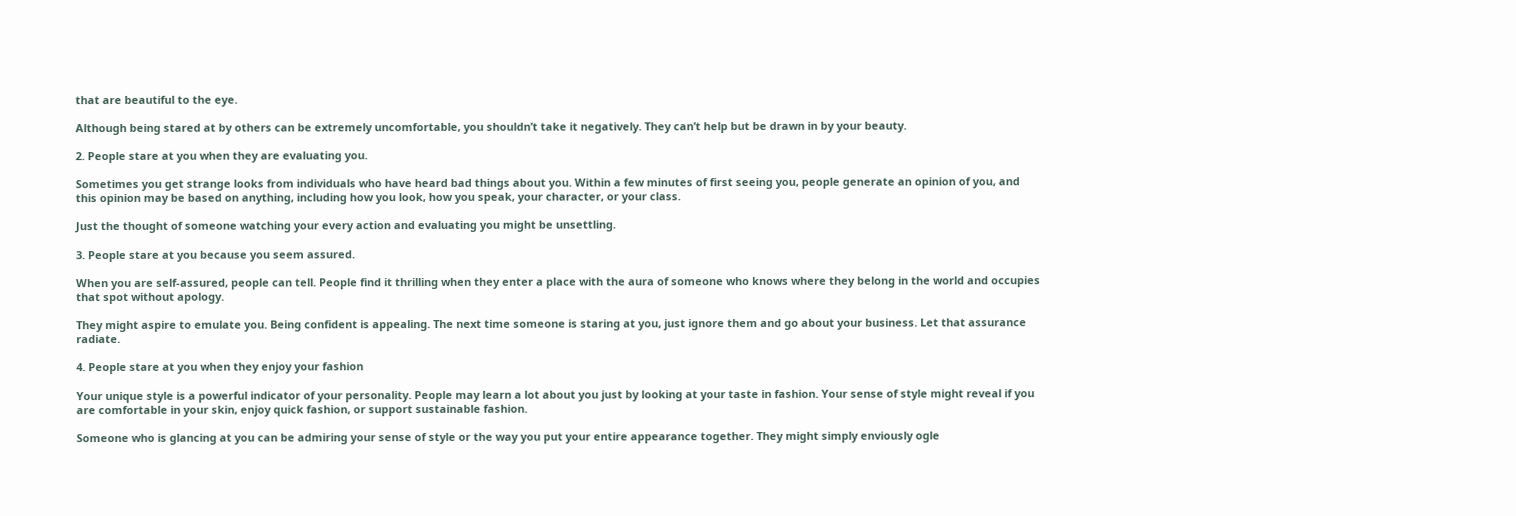that are beautiful to the eye.

Although being stared at by others can be extremely uncomfortable, you shouldn’t take it negatively. They can’t help but be drawn in by your beauty.

2. People stare at you when they are evaluating you.

Sometimes you get strange looks from individuals who have heard bad things about you. Within a few minutes of first seeing you, people generate an opinion of you, and this opinion may be based on anything, including how you look, how you speak, your character, or your class.

Just the thought of someone watching your every action and evaluating you might be unsettling.

3. People stare at you because you seem assured.

When you are self-assured, people can tell. People find it thrilling when they enter a place with the aura of someone who knows where they belong in the world and occupies that spot without apology.

They might aspire to emulate you. Being confident is appealing. The next time someone is staring at you, just ignore them and go about your business. Let that assurance radiate.

4. People stare at you when they enjoy your fashion

Your unique style is a powerful indicator of your personality. People may learn a lot about you just by looking at your taste in fashion. Your sense of style might reveal if you are comfortable in your skin, enjoy quick fashion, or support sustainable fashion.

Someone who is glancing at you can be admiring your sense of style or the way you put your entire appearance together. They might simply enviously ogle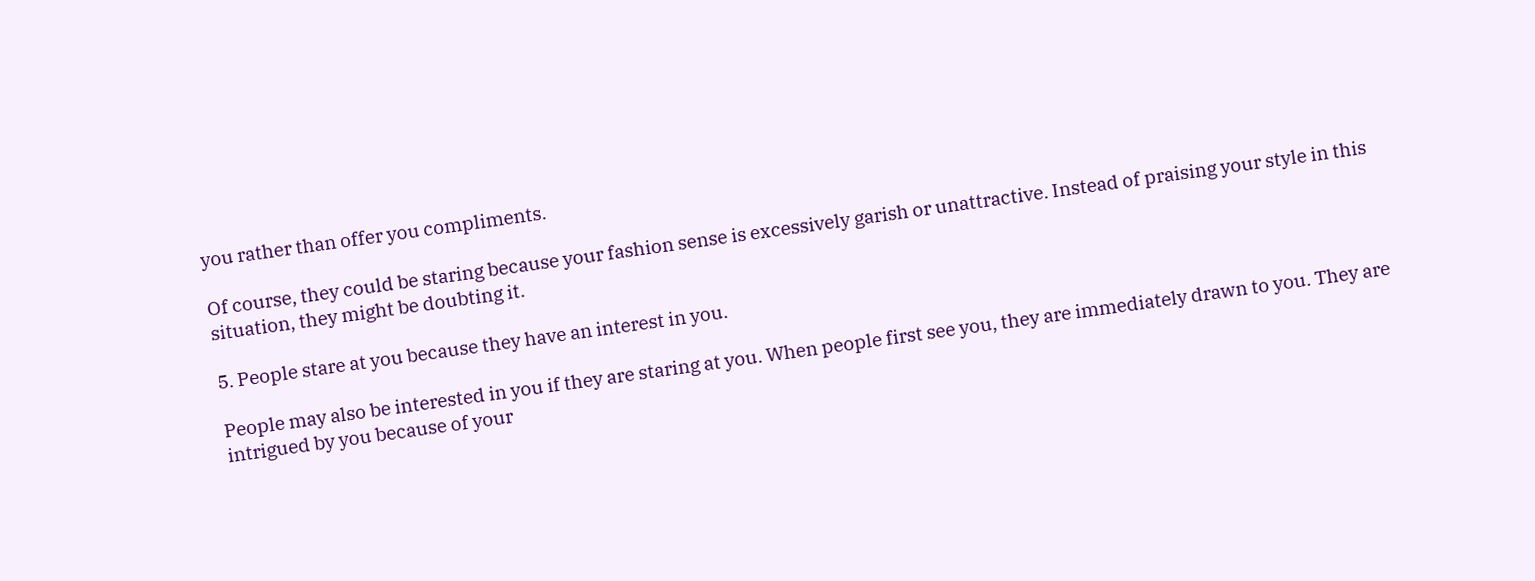you rather than offer you compliments.

Of course, they could be staring because your fashion sense is excessively garish or unattractive. Instead of praising your style in this situation, they might be doubting it.

5. People stare at you because they have an interest in you.

People may also be interested in you if they are staring at you. When people first see you, they are immediately drawn to you. They are intrigued by you because of your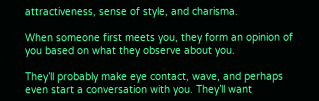attractiveness, sense of style, and charisma.

When someone first meets you, they form an opinion of you based on what they observe about you.

They’ll probably make eye contact, wave, and perhaps even start a conversation with you. They’ll want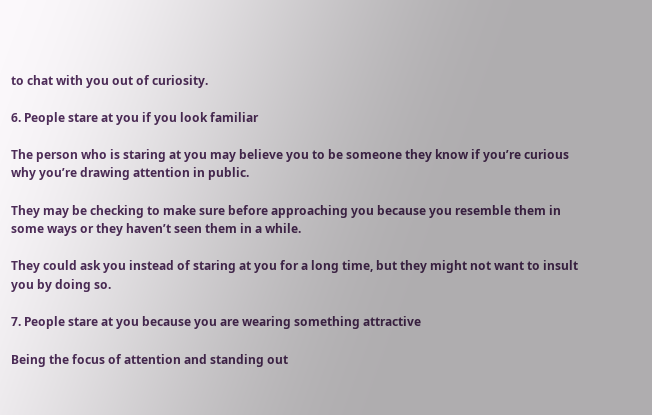to chat with you out of curiosity.

6. People stare at you if you look familiar

The person who is staring at you may believe you to be someone they know if you’re curious why you’re drawing attention in public.

They may be checking to make sure before approaching you because you resemble them in some ways or they haven’t seen them in a while.

They could ask you instead of staring at you for a long time, but they might not want to insult you by doing so.

7. People stare at you because you are wearing something attractive

Being the focus of attention and standing out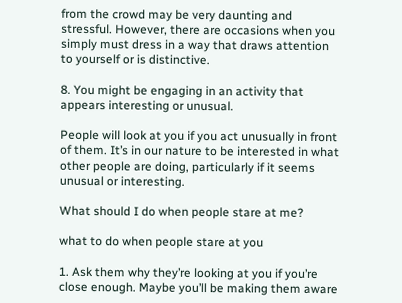from the crowd may be very daunting and stressful. However, there are occasions when you simply must dress in a way that draws attention to yourself or is distinctive.

8. You might be engaging in an activity that appears interesting or unusual.

People will look at you if you act unusually in front of them. It’s in our nature to be interested in what other people are doing, particularly if it seems unusual or interesting.

What should I do when people stare at me?

what to do when people stare at you

1. Ask them why they’re looking at you if you’re close enough. Maybe you’ll be making them aware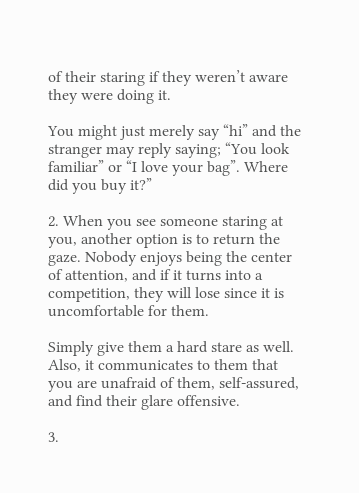of their staring if they weren’t aware they were doing it.

You might just merely say “hi” and the stranger may reply saying; “You look familiar” or “I love your bag”. Where did you buy it?”

2. When you see someone staring at you, another option is to return the gaze. Nobody enjoys being the center of attention, and if it turns into a competition, they will lose since it is uncomfortable for them.

Simply give them a hard stare as well. Also, it communicates to them that you are unafraid of them, self-assured, and find their glare offensive.

3.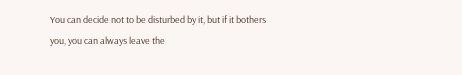You can decide not to be disturbed by it, but if it bothers you, you can always leave the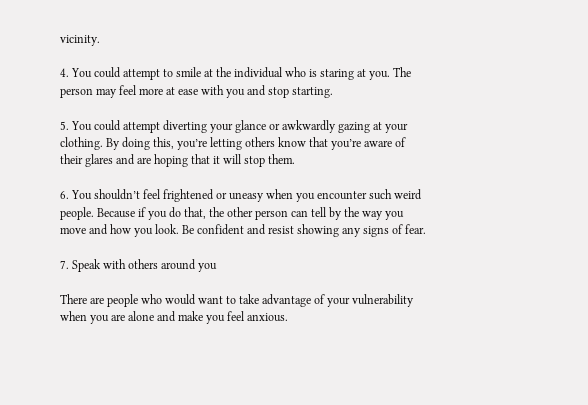vicinity.

4. You could attempt to smile at the individual who is staring at you. The person may feel more at ease with you and stop starting.

5. You could attempt diverting your glance or awkwardly gazing at your clothing. By doing this, you’re letting others know that you’re aware of their glares and are hoping that it will stop them.

6. You shouldn’t feel frightened or uneasy when you encounter such weird people. Because if you do that, the other person can tell by the way you move and how you look. Be confident and resist showing any signs of fear.

7. Speak with others around you

There are people who would want to take advantage of your vulnerability when you are alone and make you feel anxious.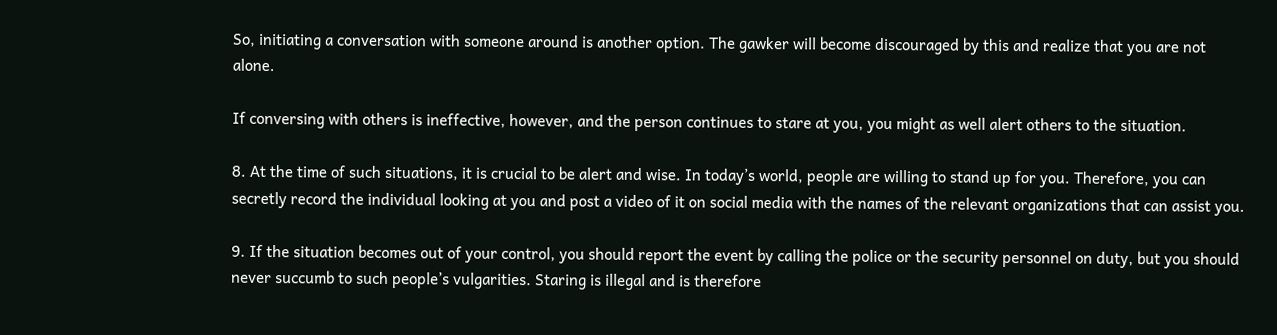So, initiating a conversation with someone around is another option. The gawker will become discouraged by this and realize that you are not alone.

If conversing with others is ineffective, however, and the person continues to stare at you, you might as well alert others to the situation.

8. At the time of such situations, it is crucial to be alert and wise. In today’s world, people are willing to stand up for you. Therefore, you can secretly record the individual looking at you and post a video of it on social media with the names of the relevant organizations that can assist you.

9. If the situation becomes out of your control, you should report the event by calling the police or the security personnel on duty, but you should never succumb to such people’s vulgarities. Staring is illegal and is therefore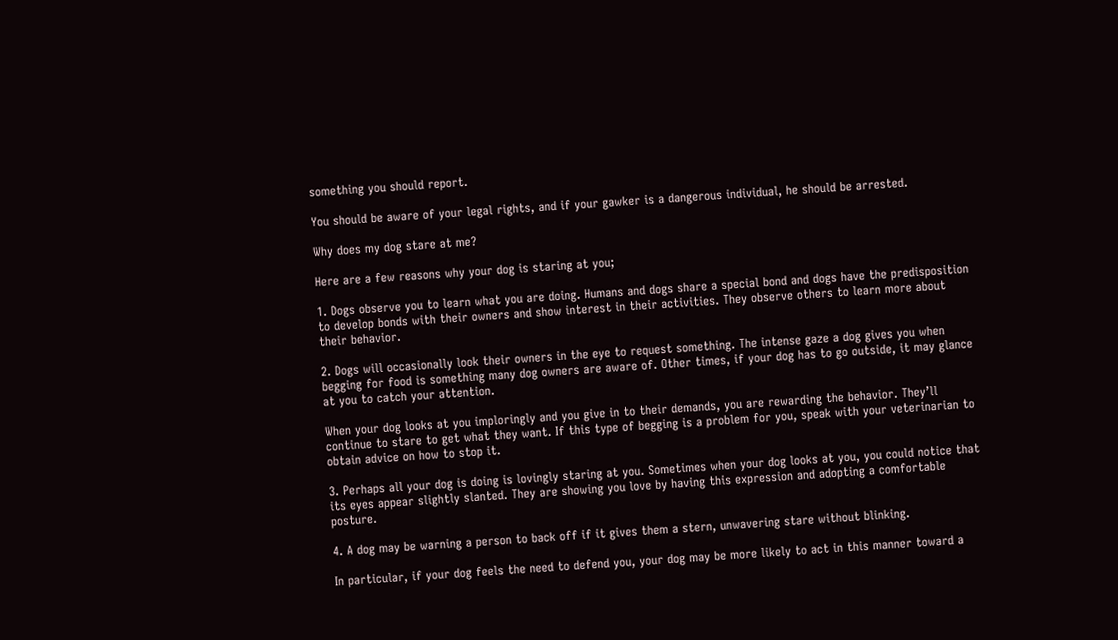something you should report.

You should be aware of your legal rights, and if your gawker is a dangerous individual, he should be arrested.

Why does my dog stare at me?

Here are a few reasons why your dog is staring at you;

1. Dogs observe you to learn what you are doing. Humans and dogs share a special bond and dogs have the predisposition to develop bonds with their owners and show interest in their activities. They observe others to learn more about their behavior.

2. Dogs will occasionally look their owners in the eye to request something. The intense gaze a dog gives you when begging for food is something many dog owners are aware of. Other times, if your dog has to go outside, it may glance at you to catch your attention.

When your dog looks at you imploringly and you give in to their demands, you are rewarding the behavior. They’ll continue to stare to get what they want. If this type of begging is a problem for you, speak with your veterinarian to obtain advice on how to stop it.

3. Perhaps all your dog is doing is lovingly staring at you. Sometimes when your dog looks at you, you could notice that its eyes appear slightly slanted. They are showing you love by having this expression and adopting a comfortable posture.

4. A dog may be warning a person to back off if it gives them a stern, unwavering stare without blinking.

In particular, if your dog feels the need to defend you, your dog may be more likely to act in this manner toward a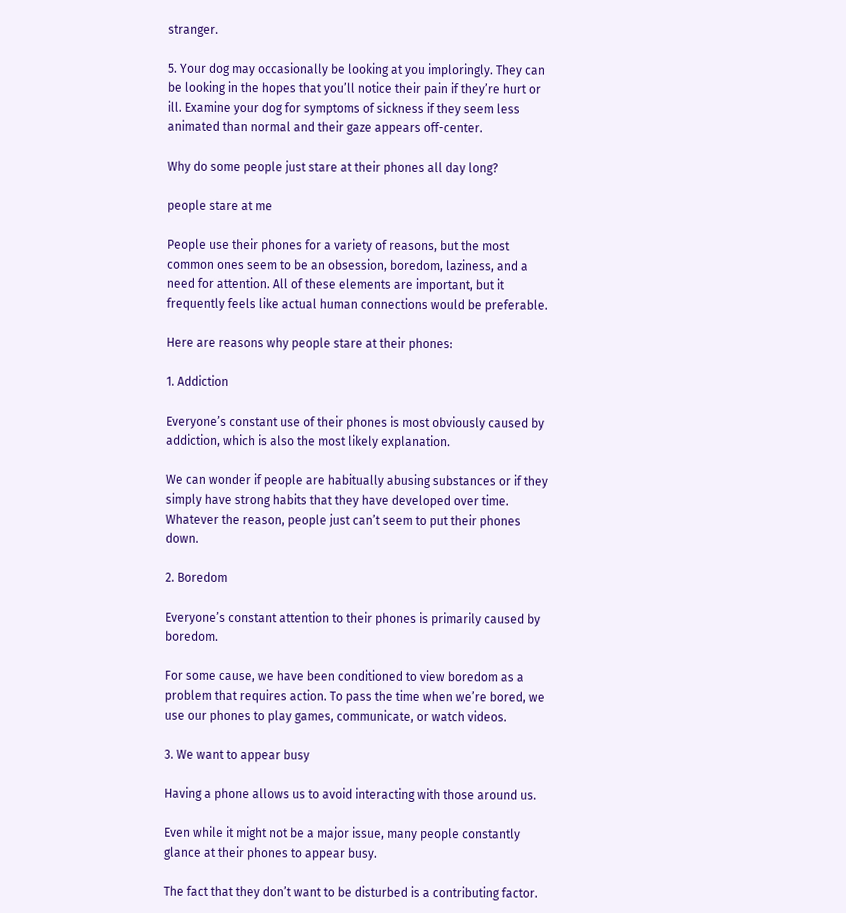stranger.

5. Your dog may occasionally be looking at you imploringly. They can be looking in the hopes that you’ll notice their pain if they’re hurt or ill. Examine your dog for symptoms of sickness if they seem less animated than normal and their gaze appears off-center.

Why do some people just stare at their phones all day long?

people stare at me

People use their phones for a variety of reasons, but the most common ones seem to be an obsession, boredom, laziness, and a need for attention. All of these elements are important, but it frequently feels like actual human connections would be preferable.

Here are reasons why people stare at their phones:

1. Addiction

Everyone’s constant use of their phones is most obviously caused by addiction, which is also the most likely explanation.

We can wonder if people are habitually abusing substances or if they simply have strong habits that they have developed over time. Whatever the reason, people just can’t seem to put their phones down.

2. Boredom

Everyone’s constant attention to their phones is primarily caused by boredom.

For some cause, we have been conditioned to view boredom as a problem that requires action. To pass the time when we’re bored, we use our phones to play games, communicate, or watch videos.

3. We want to appear busy

Having a phone allows us to avoid interacting with those around us.

Even while it might not be a major issue, many people constantly glance at their phones to appear busy.

The fact that they don’t want to be disturbed is a contributing factor.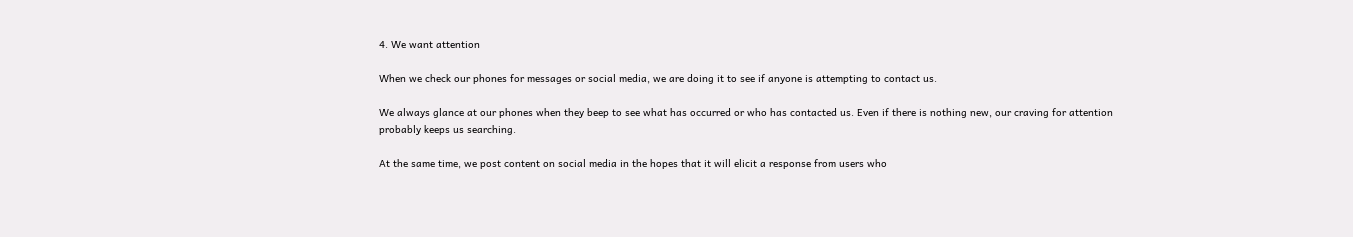4. We want attention

When we check our phones for messages or social media, we are doing it to see if anyone is attempting to contact us.

We always glance at our phones when they beep to see what has occurred or who has contacted us. Even if there is nothing new, our craving for attention probably keeps us searching.

At the same time, we post content on social media in the hopes that it will elicit a response from users who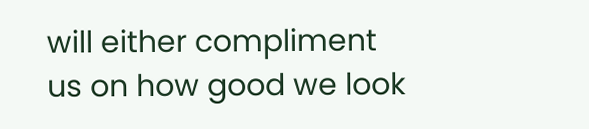will either compliment us on how good we look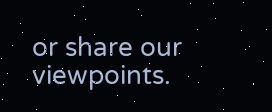or share our viewpoints.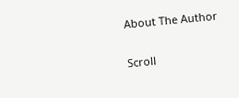About The Author

Scroll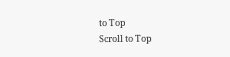to Top
Scroll to Top